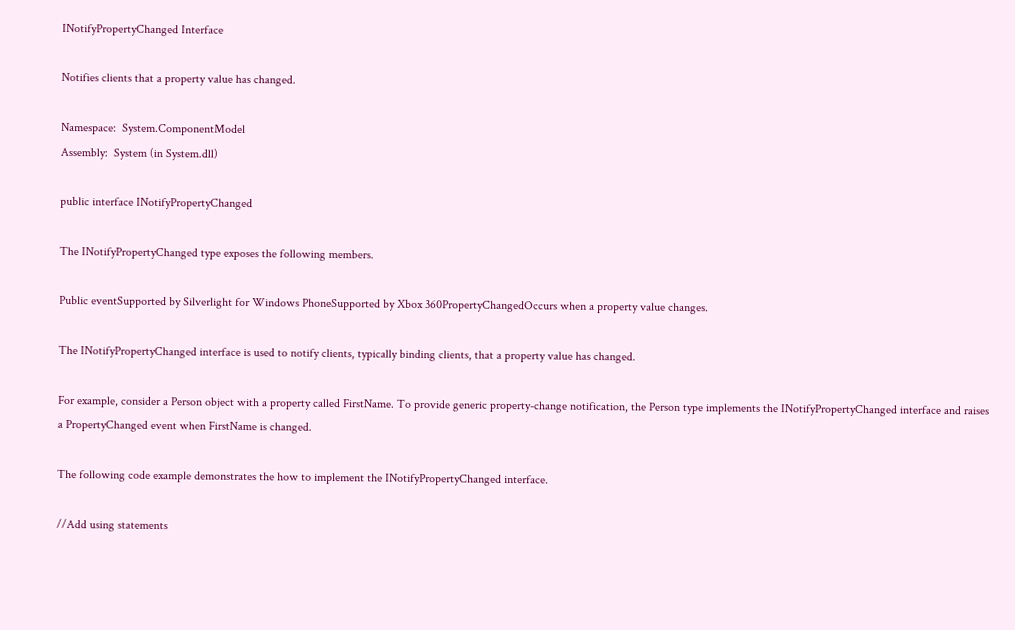INotifyPropertyChanged Interface

Notifies clients that a property value has changed.

Namespace:  System.ComponentModel
Assembly:  System (in System.dll)

public interface INotifyPropertyChanged

The INotifyPropertyChanged type exposes the following members.

Public eventSupported by Silverlight for Windows PhoneSupported by Xbox 360PropertyChangedOccurs when a property value changes.

The INotifyPropertyChanged interface is used to notify clients, typically binding clients, that a property value has changed.

For example, consider a Person object with a property called FirstName. To provide generic property-change notification, the Person type implements the INotifyPropertyChanged interface and raises a PropertyChanged event when FirstName is changed.

The following code example demonstrates the how to implement the INotifyPropertyChanged interface.

//Add using statements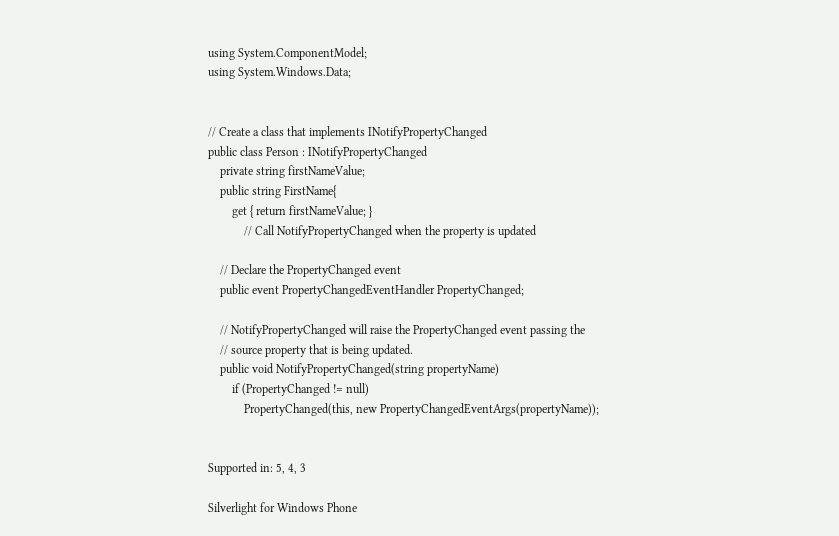using System.ComponentModel;
using System.Windows.Data;


// Create a class that implements INotifyPropertyChanged
public class Person : INotifyPropertyChanged
    private string firstNameValue;
    public string FirstName{
        get { return firstNameValue; }
            // Call NotifyPropertyChanged when the property is updated

    // Declare the PropertyChanged event
    public event PropertyChangedEventHandler PropertyChanged;

    // NotifyPropertyChanged will raise the PropertyChanged event passing the
    // source property that is being updated.
    public void NotifyPropertyChanged(string propertyName)
        if (PropertyChanged != null)
            PropertyChanged(this, new PropertyChangedEventArgs(propertyName));


Supported in: 5, 4, 3

Silverlight for Windows Phone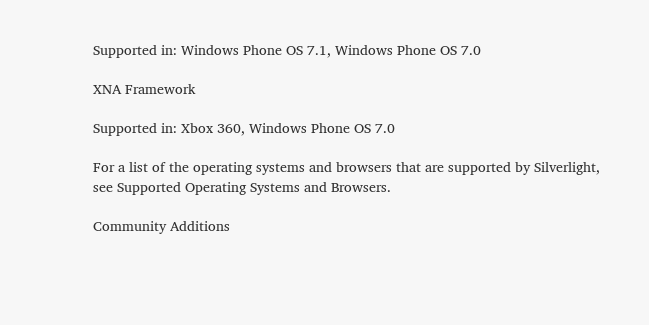Supported in: Windows Phone OS 7.1, Windows Phone OS 7.0

XNA Framework

Supported in: Xbox 360, Windows Phone OS 7.0

For a list of the operating systems and browsers that are supported by Silverlight, see Supported Operating Systems and Browsers.

Community Additions